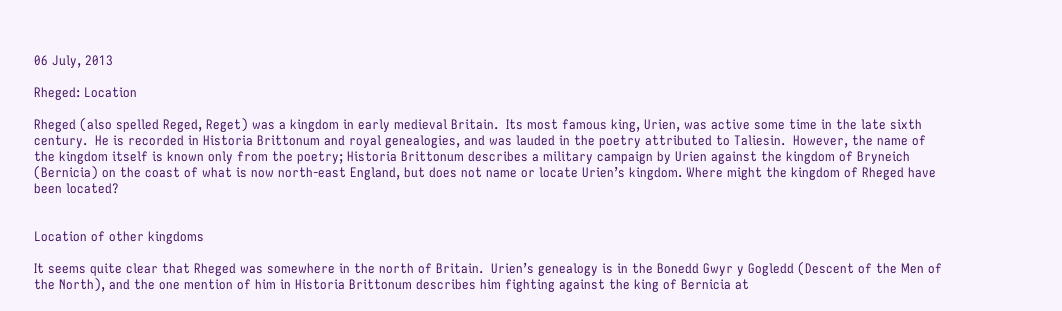06 July, 2013

Rheged: Location

Rheged (also spelled Reged, Reget) was a kingdom in early medieval Britain.  Its most famous king, Urien, was active some time in the late sixth century.  He is recorded in Historia Brittonum and royal genealogies, and was lauded in the poetry attributed to Taliesin.  However, the name of the kingdom itself is known only from the poetry; Historia Brittonum describes a military campaign by Urien against the kingdom of Bryneich (Bernicia) on the coast of what is now north-east England, but does not name or locate Urien’s kingdom. Where might the kingdom of Rheged have been located?


Location of other kingdoms

It seems quite clear that Rheged was somewhere in the north of Britain.  Urien’s genealogy is in the Bonedd Gwyr y Gogledd (Descent of the Men of the North), and the one mention of him in Historia Brittonum describes him fighting against the king of Bernicia at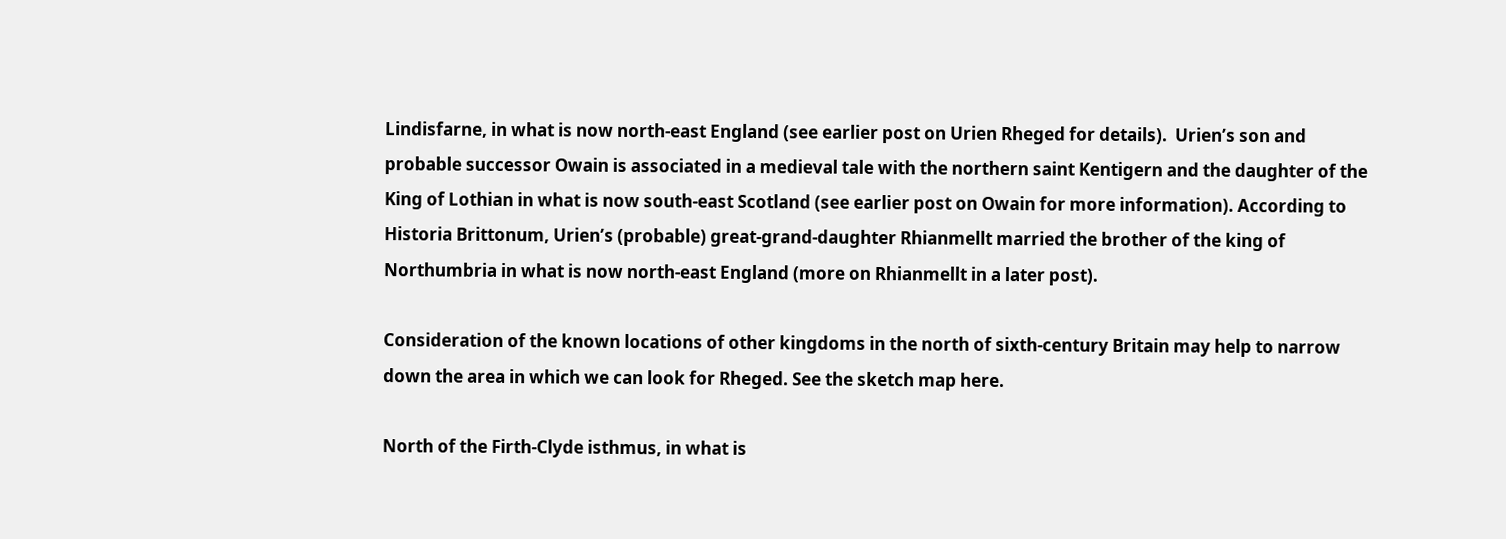Lindisfarne, in what is now north-east England (see earlier post on Urien Rheged for details).  Urien’s son and probable successor Owain is associated in a medieval tale with the northern saint Kentigern and the daughter of the King of Lothian in what is now south-east Scotland (see earlier post on Owain for more information). According to Historia Brittonum, Urien’s (probable) great-grand-daughter Rhianmellt married the brother of the king of Northumbria in what is now north-east England (more on Rhianmellt in a later post).

Consideration of the known locations of other kingdoms in the north of sixth-century Britain may help to narrow down the area in which we can look for Rheged. See the sketch map here.

North of the Firth-Clyde isthmus, in what is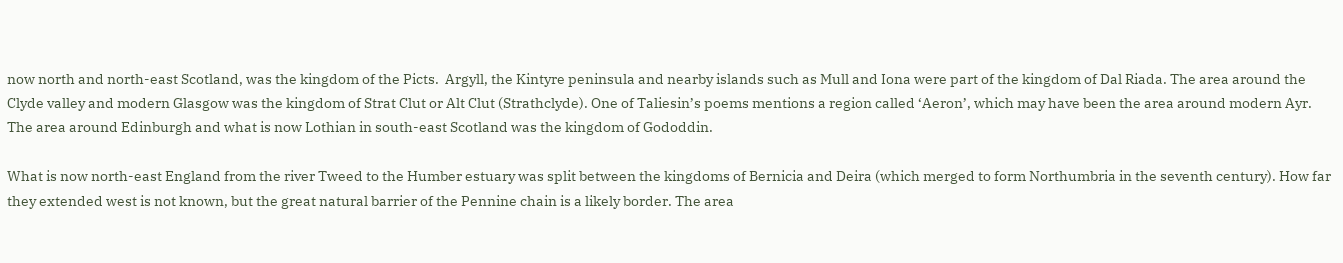now north and north-east Scotland, was the kingdom of the Picts.  Argyll, the Kintyre peninsula and nearby islands such as Mull and Iona were part of the kingdom of Dal Riada. The area around the Clyde valley and modern Glasgow was the kingdom of Strat Clut or Alt Clut (Strathclyde). One of Taliesin’s poems mentions a region called ‘Aeron’, which may have been the area around modern Ayr.  The area around Edinburgh and what is now Lothian in south-east Scotland was the kingdom of Gododdin.

What is now north-east England from the river Tweed to the Humber estuary was split between the kingdoms of Bernicia and Deira (which merged to form Northumbria in the seventh century). How far they extended west is not known, but the great natural barrier of the Pennine chain is a likely border. The area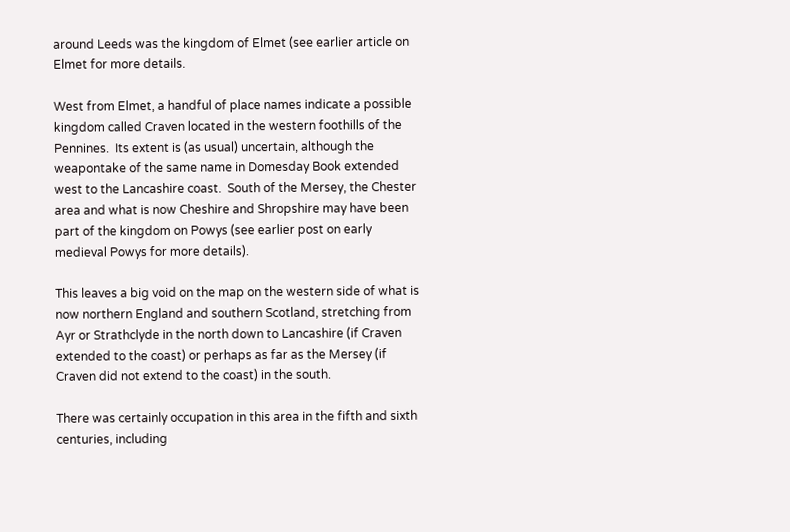around Leeds was the kingdom of Elmet (see earlier article on Elmet for more details.

West from Elmet, a handful of place names indicate a possible kingdom called Craven located in the western foothills of the Pennines.  Its extent is (as usual) uncertain, although the weapontake of the same name in Domesday Book extended west to the Lancashire coast.  South of the Mersey, the Chester area and what is now Cheshire and Shropshire may have been part of the kingdom on Powys (see earlier post on early medieval Powys for more details).

This leaves a big void on the map on the western side of what is now northern England and southern Scotland, stretching from Ayr or Strathclyde in the north down to Lancashire (if Craven extended to the coast) or perhaps as far as the Mersey (if Craven did not extend to the coast) in the south.

There was certainly occupation in this area in the fifth and sixth centuries, including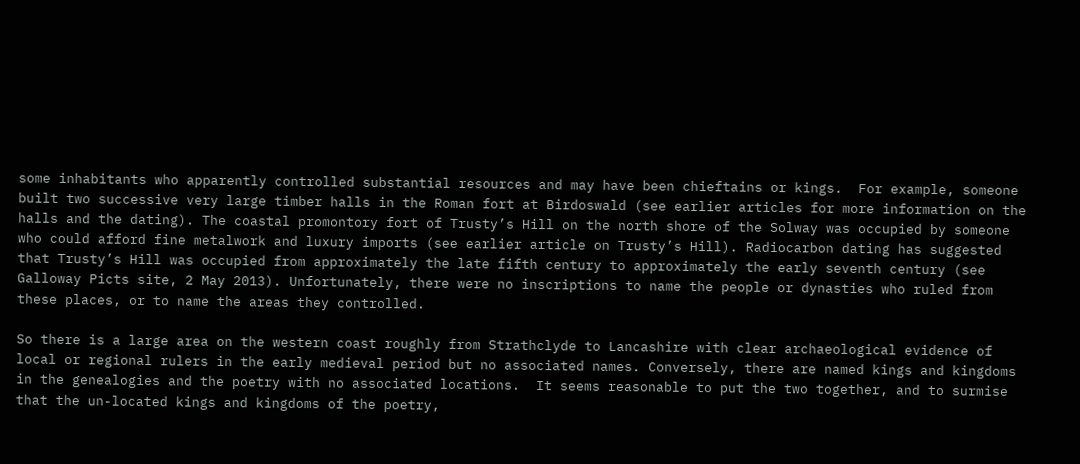some inhabitants who apparently controlled substantial resources and may have been chieftains or kings.  For example, someone built two successive very large timber halls in the Roman fort at Birdoswald (see earlier articles for more information on the halls and the dating). The coastal promontory fort of Trusty’s Hill on the north shore of the Solway was occupied by someone who could afford fine metalwork and luxury imports (see earlier article on Trusty’s Hill). Radiocarbon dating has suggested that Trusty’s Hill was occupied from approximately the late fifth century to approximately the early seventh century (see Galloway Picts site, 2 May 2013). Unfortunately, there were no inscriptions to name the people or dynasties who ruled from these places, or to name the areas they controlled.

So there is a large area on the western coast roughly from Strathclyde to Lancashire with clear archaeological evidence of local or regional rulers in the early medieval period but no associated names. Conversely, there are named kings and kingdoms in the genealogies and the poetry with no associated locations.  It seems reasonable to put the two together, and to surmise that the un-located kings and kingdoms of the poetry,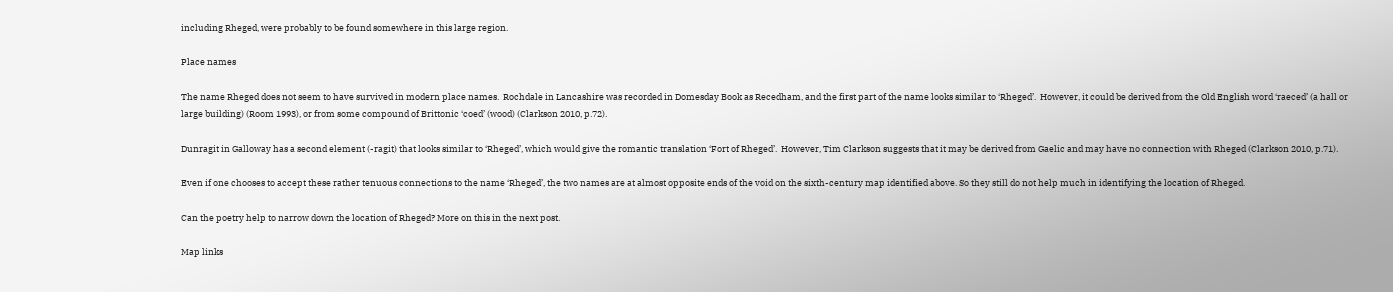including Rheged, were probably to be found somewhere in this large region.

Place names

The name Rheged does not seem to have survived in modern place names.  Rochdale in Lancashire was recorded in Domesday Book as Recedham, and the first part of the name looks similar to ‘Rheged’.  However, it could be derived from the Old English word ‘raeced’ (a hall or large building) (Room 1993), or from some compound of Brittonic ‘coed’ (wood) (Clarkson 2010, p.72).

Dunragit in Galloway has a second element (-ragit) that looks similar to ‘Rheged’, which would give the romantic translation ‘Fort of Rheged’.  However, Tim Clarkson suggests that it may be derived from Gaelic and may have no connection with Rheged (Clarkson 2010, p.71).

Even if one chooses to accept these rather tenuous connections to the name ‘Rheged’, the two names are at almost opposite ends of the void on the sixth-century map identified above. So they still do not help much in identifying the location of Rheged.

Can the poetry help to narrow down the location of Rheged? More on this in the next post.

Map links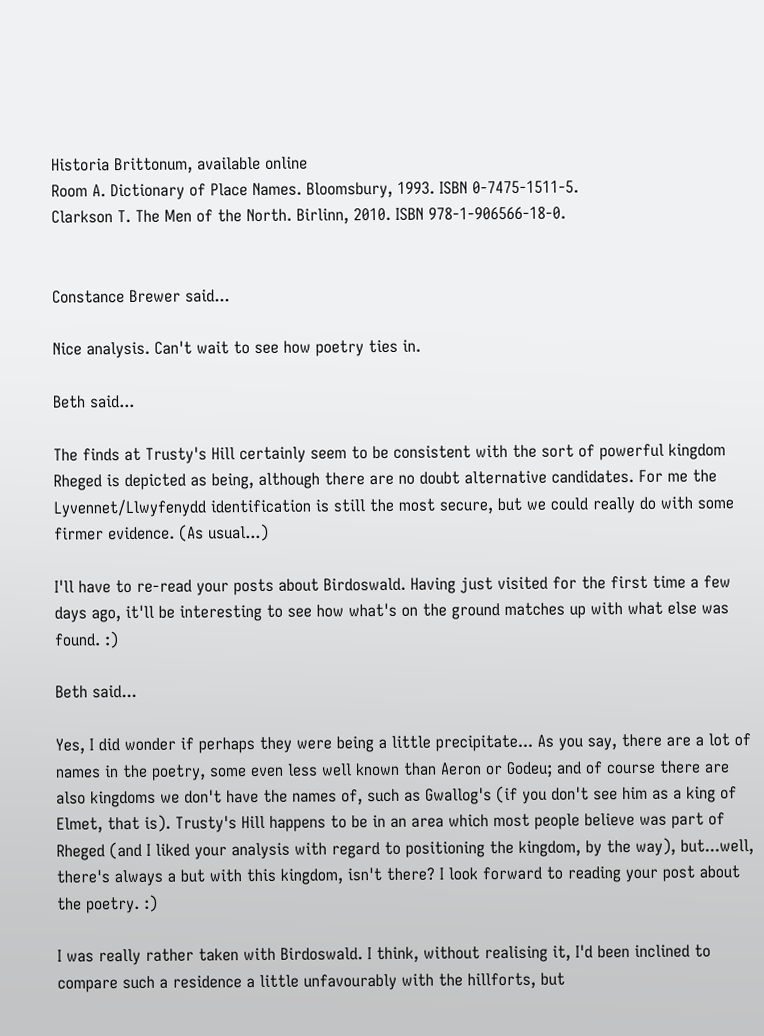Historia Brittonum, available online
Room A. Dictionary of Place Names. Bloomsbury, 1993. ISBN 0-7475-1511-5.
Clarkson T. The Men of the North. Birlinn, 2010. ISBN 978-1-906566-18-0.


Constance Brewer said...

Nice analysis. Can't wait to see how poetry ties in.

Beth said...

The finds at Trusty's Hill certainly seem to be consistent with the sort of powerful kingdom Rheged is depicted as being, although there are no doubt alternative candidates. For me the Lyvennet/Llwyfenydd identification is still the most secure, but we could really do with some firmer evidence. (As usual...)

I'll have to re-read your posts about Birdoswald. Having just visited for the first time a few days ago, it'll be interesting to see how what's on the ground matches up with what else was found. :)

Beth said...

Yes, I did wonder if perhaps they were being a little precipitate... As you say, there are a lot of names in the poetry, some even less well known than Aeron or Godeu; and of course there are also kingdoms we don't have the names of, such as Gwallog's (if you don't see him as a king of Elmet, that is). Trusty's Hill happens to be in an area which most people believe was part of Rheged (and I liked your analysis with regard to positioning the kingdom, by the way), but...well, there's always a but with this kingdom, isn't there? I look forward to reading your post about the poetry. :)

I was really rather taken with Birdoswald. I think, without realising it, I'd been inclined to compare such a residence a little unfavourably with the hillforts, but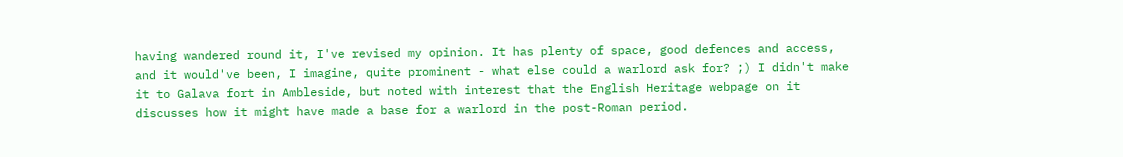having wandered round it, I've revised my opinion. It has plenty of space, good defences and access, and it would've been, I imagine, quite prominent - what else could a warlord ask for? ;) I didn't make it to Galava fort in Ambleside, but noted with interest that the English Heritage webpage on it discusses how it might have made a base for a warlord in the post-Roman period.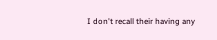I don't recall their having any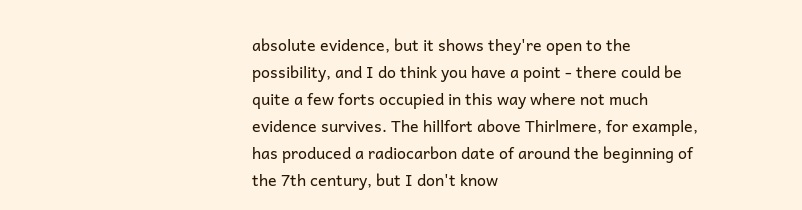absolute evidence, but it shows they're open to the possibility, and I do think you have a point - there could be quite a few forts occupied in this way where not much evidence survives. The hillfort above Thirlmere, for example, has produced a radiocarbon date of around the beginning of the 7th century, but I don't know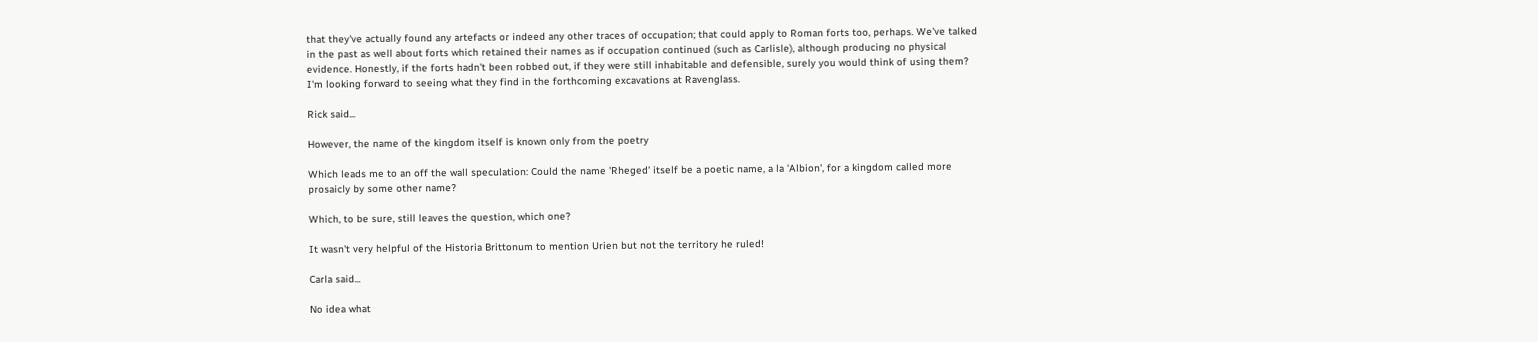that they've actually found any artefacts or indeed any other traces of occupation; that could apply to Roman forts too, perhaps. We've talked in the past as well about forts which retained their names as if occupation continued (such as Carlisle), although producing no physical evidence. Honestly, if the forts hadn't been robbed out, if they were still inhabitable and defensible, surely you would think of using them? I'm looking forward to seeing what they find in the forthcoming excavations at Ravenglass.

Rick said...

However, the name of the kingdom itself is known only from the poetry

Which leads me to an off the wall speculation: Could the name 'Rheged' itself be a poetic name, a la 'Albion', for a kingdom called more prosaicly by some other name?

Which, to be sure, still leaves the question, which one?

It wasn't very helpful of the Historia Brittonum to mention Urien but not the territory he ruled!

Carla said...

No idea what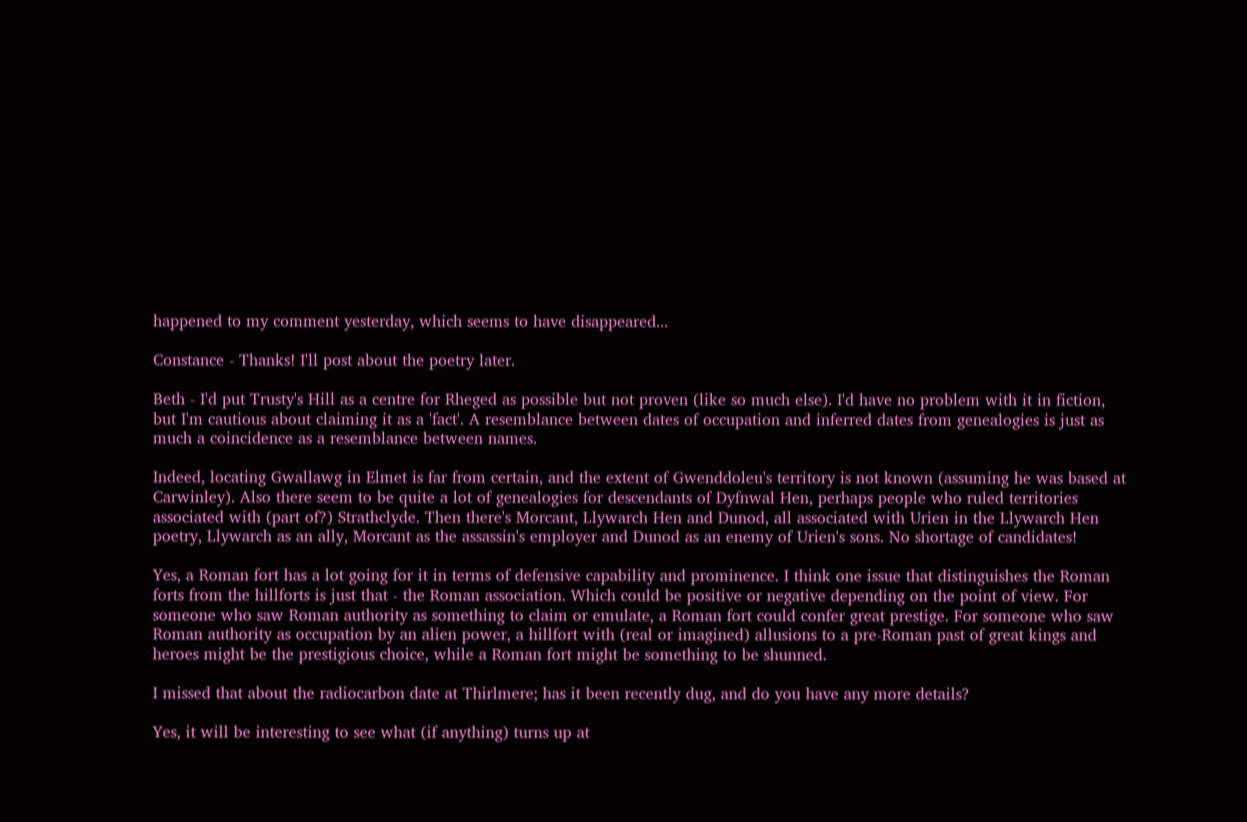happened to my comment yesterday, which seems to have disappeared...

Constance - Thanks! I'll post about the poetry later.

Beth - I'd put Trusty's Hill as a centre for Rheged as possible but not proven (like so much else). I'd have no problem with it in fiction, but I'm cautious about claiming it as a 'fact'. A resemblance between dates of occupation and inferred dates from genealogies is just as much a coincidence as a resemblance between names.

Indeed, locating Gwallawg in Elmet is far from certain, and the extent of Gwenddoleu's territory is not known (assuming he was based at Carwinley). Also there seem to be quite a lot of genealogies for descendants of Dyfnwal Hen, perhaps people who ruled territories associated with (part of?) Strathclyde. Then there's Morcant, Llywarch Hen and Dunod, all associated with Urien in the Llywarch Hen poetry, Llywarch as an ally, Morcant as the assassin's employer and Dunod as an enemy of Urien's sons. No shortage of candidates!

Yes, a Roman fort has a lot going for it in terms of defensive capability and prominence. I think one issue that distinguishes the Roman forts from the hillforts is just that - the Roman association. Which could be positive or negative depending on the point of view. For someone who saw Roman authority as something to claim or emulate, a Roman fort could confer great prestige. For someone who saw Roman authority as occupation by an alien power, a hillfort with (real or imagined) allusions to a pre-Roman past of great kings and heroes might be the prestigious choice, while a Roman fort might be something to be shunned.

I missed that about the radiocarbon date at Thirlmere; has it been recently dug, and do you have any more details?

Yes, it will be interesting to see what (if anything) turns up at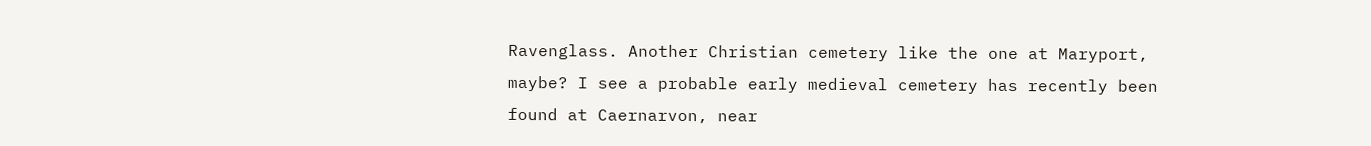Ravenglass. Another Christian cemetery like the one at Maryport, maybe? I see a probable early medieval cemetery has recently been found at Caernarvon, near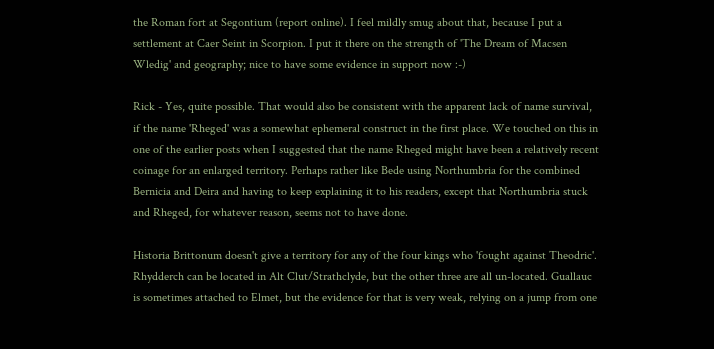the Roman fort at Segontium (report online). I feel mildly smug about that, because I put a settlement at Caer Seint in Scorpion. I put it there on the strength of 'The Dream of Macsen Wledig' and geography; nice to have some evidence in support now :-)

Rick - Yes, quite possible. That would also be consistent with the apparent lack of name survival, if the name 'Rheged' was a somewhat ephemeral construct in the first place. We touched on this in one of the earlier posts when I suggested that the name Rheged might have been a relatively recent coinage for an enlarged territory. Perhaps rather like Bede using Northumbria for the combined Bernicia and Deira and having to keep explaining it to his readers, except that Northumbria stuck and Rheged, for whatever reason, seems not to have done.

Historia Brittonum doesn't give a territory for any of the four kings who 'fought against Theodric'. Rhydderch can be located in Alt Clut/Strathclyde, but the other three are all un-located. Guallauc is sometimes attached to Elmet, but the evidence for that is very weak, relying on a jump from one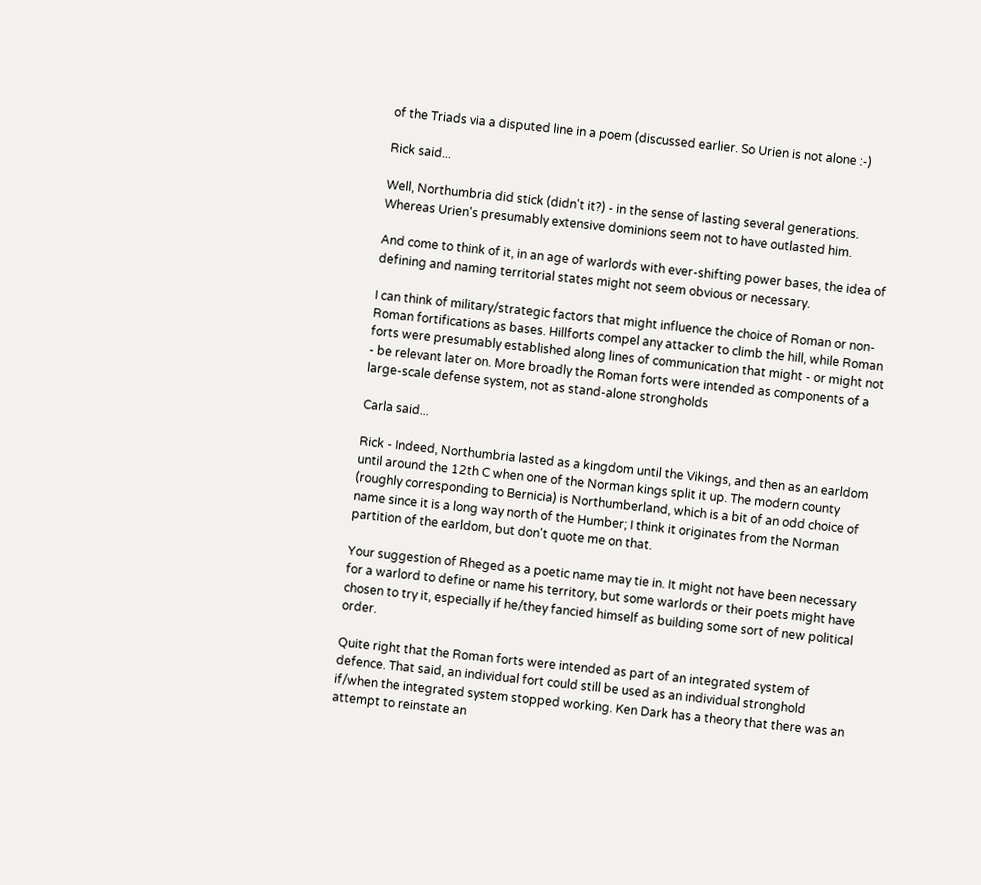of the Triads via a disputed line in a poem (discussed earlier. So Urien is not alone :-)

Rick said...

Well, Northumbria did stick (didn't it?) - in the sense of lasting several generations. Whereas Urien's presumably extensive dominions seem not to have outlasted him.

And come to think of it, in an age of warlords with ever-shifting power bases, the idea of defining and naming territorial states might not seem obvious or necessary.

I can think of military/strategic factors that might influence the choice of Roman or non-Roman fortifications as bases. Hillforts compel any attacker to climb the hill, while Roman forts were presumably established along lines of communication that might - or might not - be relevant later on. More broadly the Roman forts were intended as components of a large-scale defense system, not as stand-alone strongholds

Carla said...

Rick - Indeed, Northumbria lasted as a kingdom until the Vikings, and then as an earldom until around the 12th C when one of the Norman kings split it up. The modern county (roughly corresponding to Bernicia) is Northumberland, which is a bit of an odd choice of name since it is a long way north of the Humber; I think it originates from the Norman partition of the earldom, but don't quote me on that.

Your suggestion of Rheged as a poetic name may tie in. It might not have been necessary for a warlord to define or name his territory, but some warlords or their poets might have chosen to try it, especially if he/they fancied himself as building some sort of new political order.

Quite right that the Roman forts were intended as part of an integrated system of defence. That said, an individual fort could still be used as an individual stronghold if/when the integrated system stopped working. Ken Dark has a theory that there was an attempt to reinstate an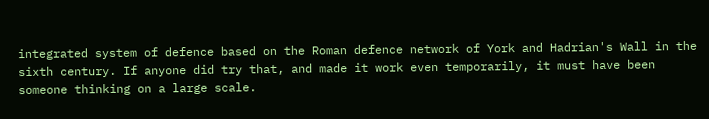integrated system of defence based on the Roman defence network of York and Hadrian's Wall in the sixth century. If anyone did try that, and made it work even temporarily, it must have been someone thinking on a large scale.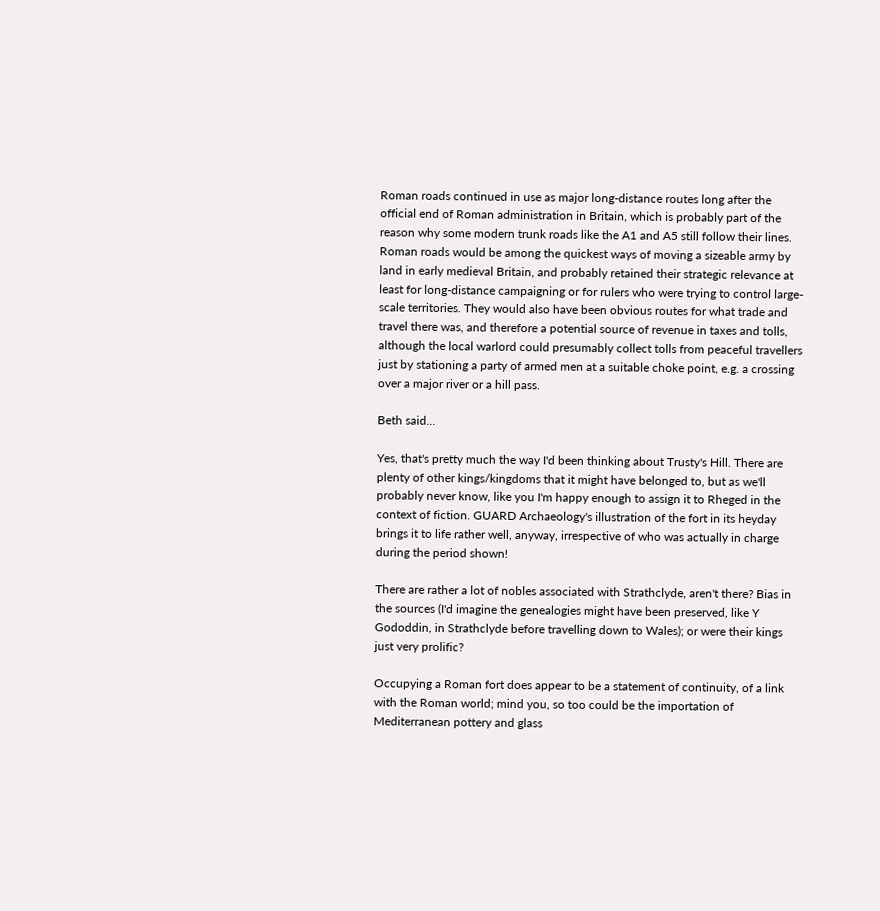Roman roads continued in use as major long-distance routes long after the official end of Roman administration in Britain, which is probably part of the reason why some modern trunk roads like the A1 and A5 still follow their lines. Roman roads would be among the quickest ways of moving a sizeable army by land in early medieval Britain, and probably retained their strategic relevance at least for long-distance campaigning or for rulers who were trying to control large-scale territories. They would also have been obvious routes for what trade and travel there was, and therefore a potential source of revenue in taxes and tolls, although the local warlord could presumably collect tolls from peaceful travellers just by stationing a party of armed men at a suitable choke point, e.g. a crossing over a major river or a hill pass.

Beth said...

Yes, that's pretty much the way I'd been thinking about Trusty's Hill. There are plenty of other kings/kingdoms that it might have belonged to, but as we'll probably never know, like you I'm happy enough to assign it to Rheged in the context of fiction. GUARD Archaeology's illustration of the fort in its heyday brings it to life rather well, anyway, irrespective of who was actually in charge during the period shown!

There are rather a lot of nobles associated with Strathclyde, aren't there? Bias in the sources (I'd imagine the genealogies might have been preserved, like Y Gododdin, in Strathclyde before travelling down to Wales); or were their kings just very prolific?

Occupying a Roman fort does appear to be a statement of continuity, of a link with the Roman world; mind you, so too could be the importation of Mediterranean pottery and glass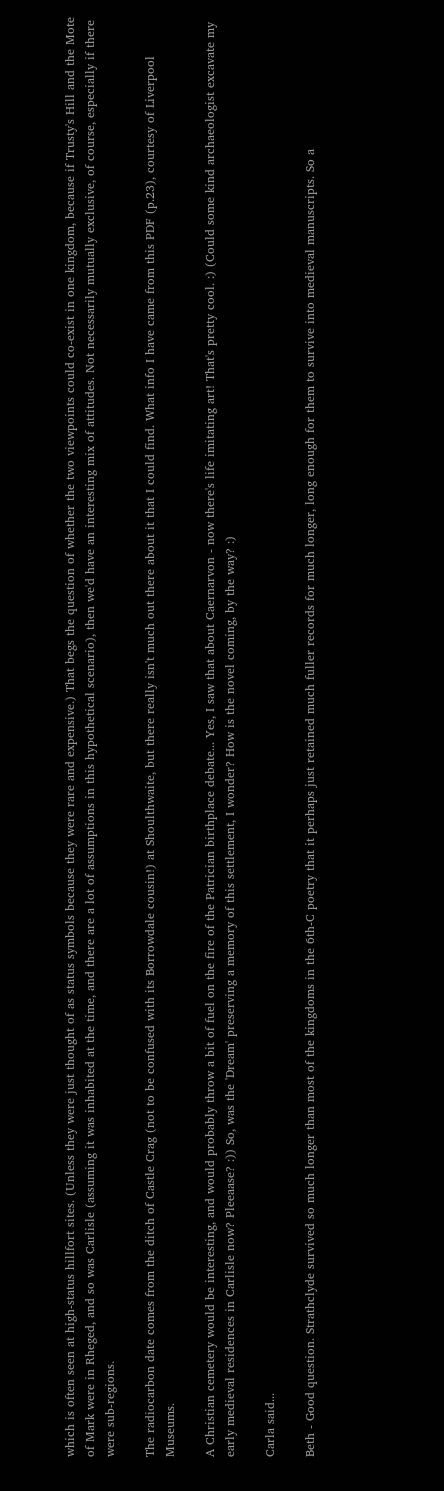which is often seen at high-status hillfort sites. (Unless they were just thought of as status symbols because they were rare and expensive.) That begs the question of whether the two viewpoints could co-exist in one kingdom, because if Trusty's Hill and the Mote of Mark were in Rheged, and so was Carlisle (assuming it was inhabited at the time, and there are a lot of assumptions in this hypothetical scenario), then we'd have an interesting mix of attitudes. Not necessarily mutually exclusive, of course, especially if there were sub-regions.

The radiocarbon date comes from the ditch of Castle Crag (not to be confused with its Borrowdale cousin!) at Shoulthwaite, but there really isn't much out there about it that I could find. What info I have came from this PDF (p.23), courtesy of Liverpool Museums.

A Christian cemetery would be interesting, and would probably throw a bit of fuel on the fire of the Patrician birthplace debate... Yes, I saw that about Caernarvon - now there's life imitating art! That's pretty cool. :) (Could some kind archaeologist excavate my early medieval residences in Carlisle now? Pleeaase? :)) So, was the 'Dream' preserving a memory of this settlement, I wonder? How is the novel coming, by the way? :)

Carla said...

Beth - Good question. Strathclyde survived so much longer than most of the kingdoms in the 6th-C poetry that it perhaps just retained much fuller records for much longer, long enough for them to survive into medieval manuscripts. So a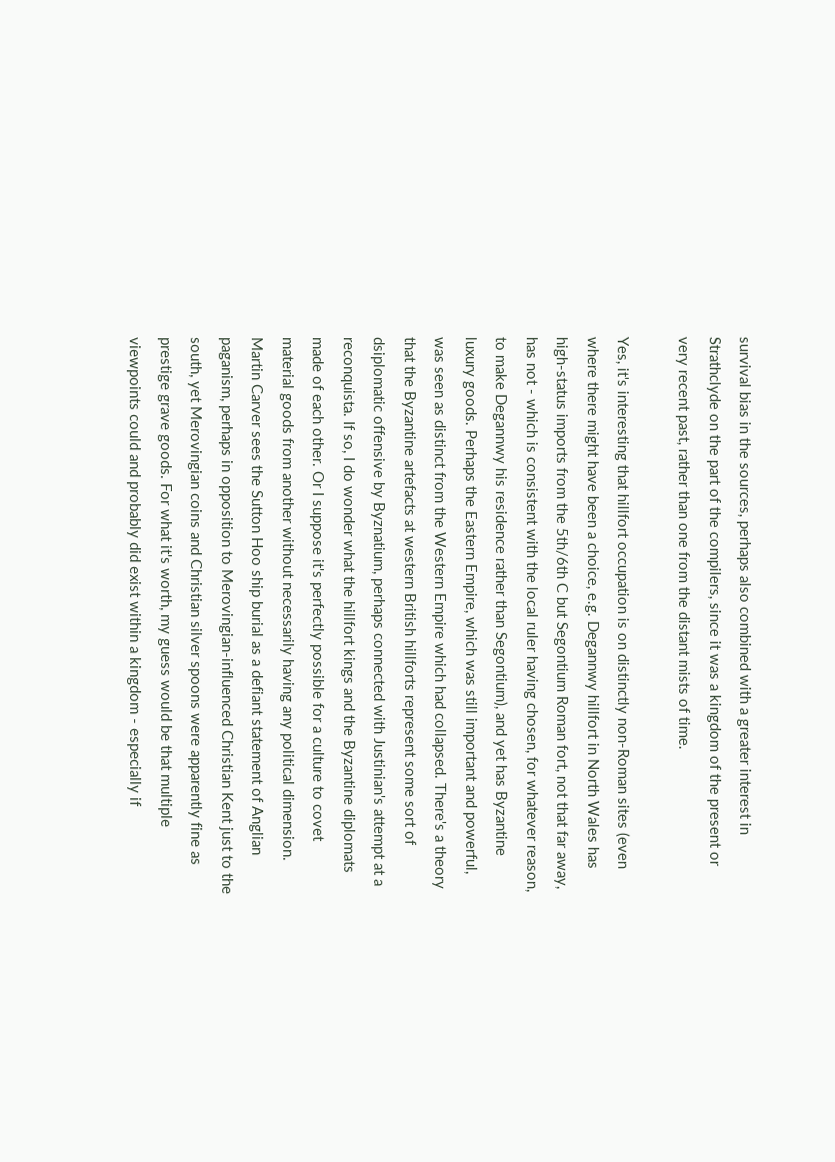survival bias in the sources, perhaps also combined with a greater interest in Strathclyde on the part of the compilers, since it was a kingdom of the present or very recent past, rather than one from the distant mists of time.

Yes, it's interesting that hillfort occupation is on distinctly non-Roman sites (even where there might have been a choice, e.g. Degannwy hillfort in North Wales has high-status imports from the 5th/6th C but Segontium Roman fort, not that far away, has not - which is consistent with the local ruler having chosen, for whatever reason, to make Degannwy his residence rather than Segontium), and yet has Byzantine luxury goods. Perhaps the Eastern Empire, which was still important and powerful, was seen as distinct from the Western Empire which had collapsed. There's a theory that the Byzantine artefacts at western British hillforts represent some sort of dsiplomatic offensive by Byznatium, perhaps connected with Justinian's attempt at a reconquista. If so, I do wonder what the hillfort kings and the Byzantine diplomats made of each other. Or I suppose it's perfectly possible for a culture to covet material goods from another without necessarily having any political dimension. Martin Carver sees the Sutton Hoo ship burial as a defiant statement of Anglian paganism, perhaps in opposition to Merovingian-influenced Christian Kent just to the south, yet Merovingian coins and Christian silver spoons were apparently fine as prestige grave goods. For what it's worth, my guess would be that multiple viewpoints could and probably did exist within a kingdom - especially if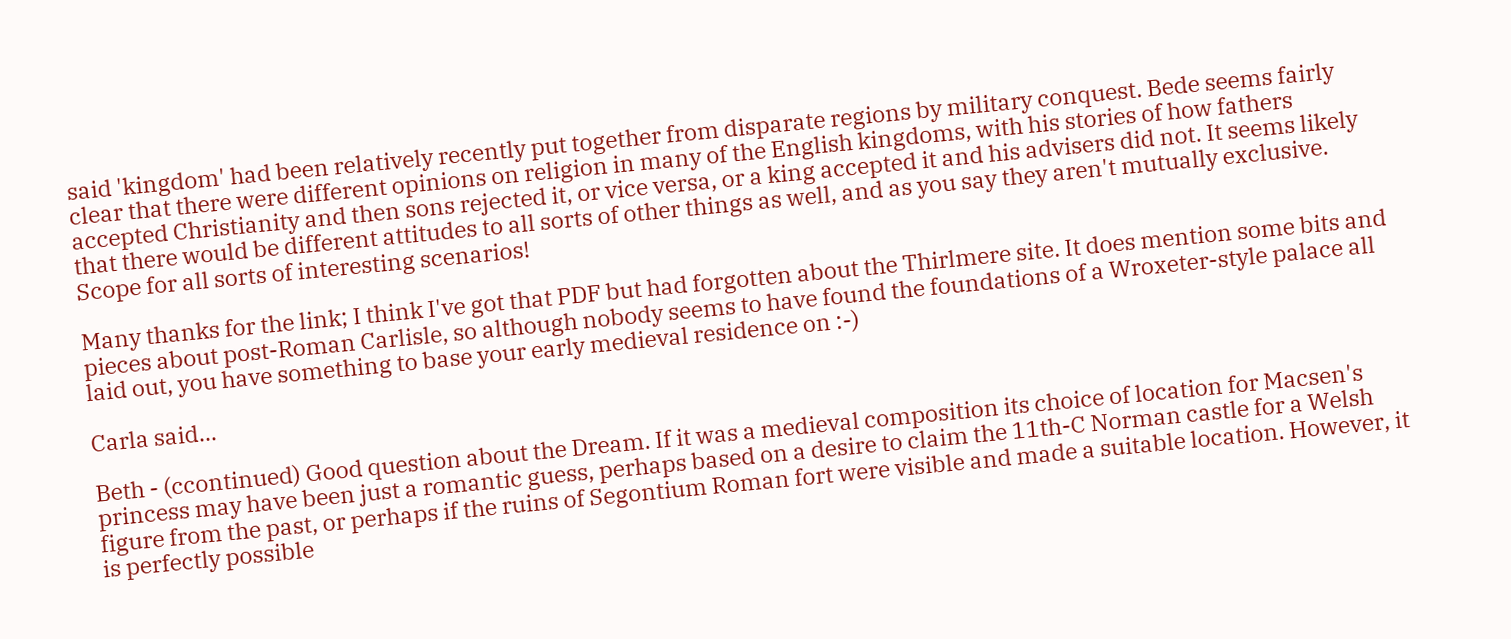said 'kingdom' had been relatively recently put together from disparate regions by military conquest. Bede seems fairly clear that there were different opinions on religion in many of the English kingdoms, with his stories of how fathers accepted Christianity and then sons rejected it, or vice versa, or a king accepted it and his advisers did not. It seems likely that there would be different attitudes to all sorts of other things as well, and as you say they aren't mutually exclusive. Scope for all sorts of interesting scenarios!

Many thanks for the link; I think I've got that PDF but had forgotten about the Thirlmere site. It does mention some bits and pieces about post-Roman Carlisle, so although nobody seems to have found the foundations of a Wroxeter-style palace all laid out, you have something to base your early medieval residence on :-)

Carla said...

Beth - (ccontinued) Good question about the Dream. If it was a medieval composition its choice of location for Macsen's princess may have been just a romantic guess, perhaps based on a desire to claim the 11th-C Norman castle for a Welsh figure from the past, or perhaps if the ruins of Segontium Roman fort were visible and made a suitable location. However, it is perfectly possible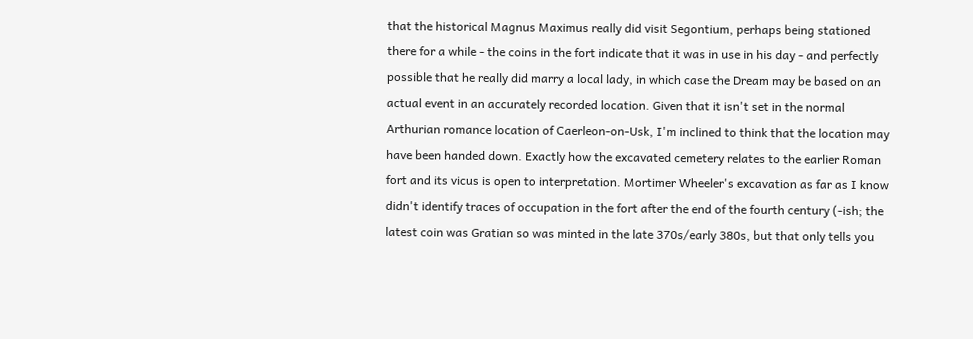that the historical Magnus Maximus really did visit Segontium, perhaps being stationed there for a while - the coins in the fort indicate that it was in use in his day - and perfectly possible that he really did marry a local lady, in which case the Dream may be based on an actual event in an accurately recorded location. Given that it isn't set in the normal Arthurian romance location of Caerleon-on-Usk, I'm inclined to think that the location may have been handed down. Exactly how the excavated cemetery relates to the earlier Roman fort and its vicus is open to interpretation. Mortimer Wheeler's excavation as far as I know didn't identify traces of occupation in the fort after the end of the fourth century (-ish; the latest coin was Gratian so was minted in the late 370s/early 380s, but that only tells you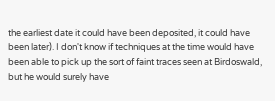the earliest date it could have been deposited, it could have been later). I don't know if techniques at the time would have been able to pick up the sort of faint traces seen at Birdoswald, but he would surely have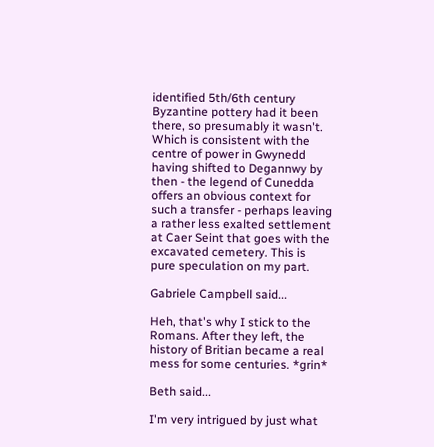identified 5th/6th century Byzantine pottery had it been there, so presumably it wasn't. Which is consistent with the centre of power in Gwynedd having shifted to Degannwy by then - the legend of Cunedda offers an obvious context for such a transfer - perhaps leaving a rather less exalted settlement at Caer Seint that goes with the excavated cemetery. This is pure speculation on my part.

Gabriele Campbell said...

Heh, that's why I stick to the Romans. After they left, the history of Britian became a real mess for some centuries. *grin*

Beth said...

I'm very intrigued by just what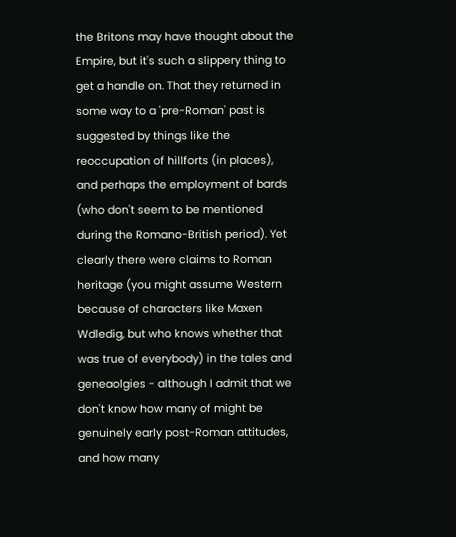the Britons may have thought about the Empire, but it's such a slippery thing to get a handle on. That they returned in some way to a 'pre-Roman' past is suggested by things like the reoccupation of hillforts (in places), and perhaps the employment of bards (who don't seem to be mentioned during the Romano-British period). Yet clearly there were claims to Roman heritage (you might assume Western because of characters like Maxen Wdledig, but who knows whether that was true of everybody) in the tales and geneaolgies - although I admit that we don't know how many of might be genuinely early post-Roman attitudes, and how many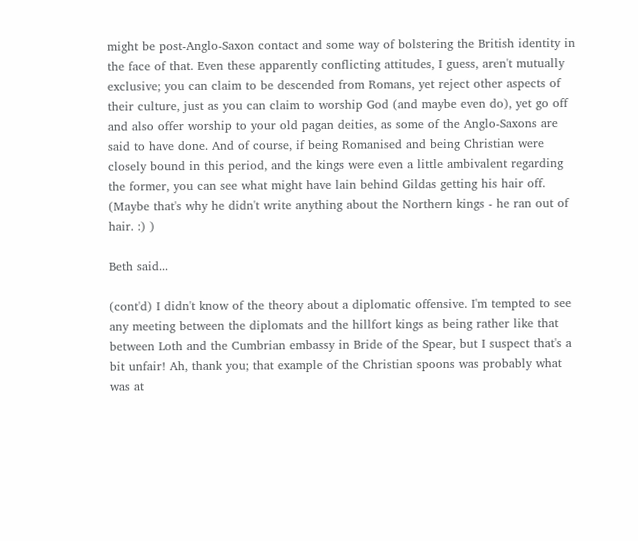might be post-Anglo-Saxon contact and some way of bolstering the British identity in the face of that. Even these apparently conflicting attitudes, I guess, aren't mutually exclusive; you can claim to be descended from Romans, yet reject other aspects of their culture, just as you can claim to worship God (and maybe even do), yet go off and also offer worship to your old pagan deities, as some of the Anglo-Saxons are said to have done. And of course, if being Romanised and being Christian were closely bound in this period, and the kings were even a little ambivalent regarding the former, you can see what might have lain behind Gildas getting his hair off. (Maybe that's why he didn't write anything about the Northern kings - he ran out of hair. :) )

Beth said...

(cont'd) I didn't know of the theory about a diplomatic offensive. I'm tempted to see any meeting between the diplomats and the hillfort kings as being rather like that between Loth and the Cumbrian embassy in Bride of the Spear, but I suspect that's a bit unfair! Ah, thank you; that example of the Christian spoons was probably what was at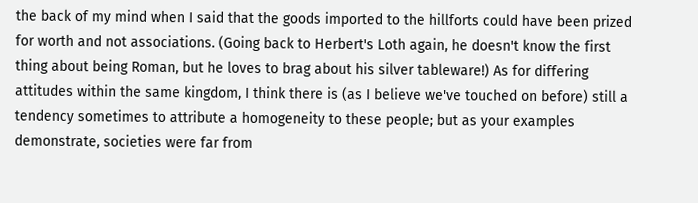the back of my mind when I said that the goods imported to the hillforts could have been prized for worth and not associations. (Going back to Herbert's Loth again, he doesn't know the first thing about being Roman, but he loves to brag about his silver tableware!) As for differing attitudes within the same kingdom, I think there is (as I believe we've touched on before) still a tendency sometimes to attribute a homogeneity to these people; but as your examples demonstrate, societies were far from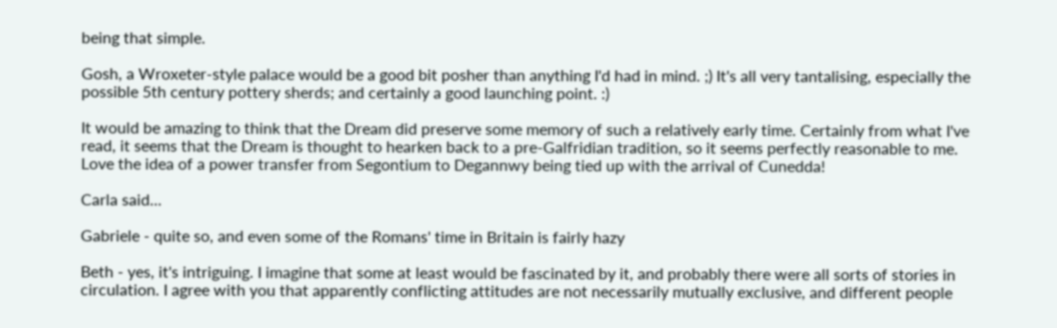being that simple.

Gosh, a Wroxeter-style palace would be a good bit posher than anything I'd had in mind. ;) It's all very tantalising, especially the possible 5th century pottery sherds; and certainly a good launching point. :)

It would be amazing to think that the Dream did preserve some memory of such a relatively early time. Certainly from what I've read, it seems that the Dream is thought to hearken back to a pre-Galfridian tradition, so it seems perfectly reasonable to me. Love the idea of a power transfer from Segontium to Degannwy being tied up with the arrival of Cunedda!

Carla said...

Gabriele - quite so, and even some of the Romans' time in Britain is fairly hazy

Beth - yes, it's intriguing. I imagine that some at least would be fascinated by it, and probably there were all sorts of stories in circulation. I agree with you that apparently conflicting attitudes are not necessarily mutually exclusive, and different people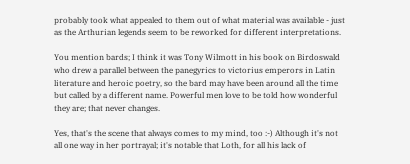probably took what appealed to them out of what material was available - just as the Arthurian legends seem to be reworked for different interpretations.

You mention bards; I think it was Tony Wilmott in his book on Birdoswald who drew a parallel between the panegyrics to victorius emperors in Latin literature and heroic poetry, so the bard may have been around all the time but called by a different name. Powerful men love to be told how wonderful they are; that never changes.

Yes, that's the scene that always comes to my mind, too :-) Although it's not all one way in her portrayal; it's notable that Loth, for all his lack of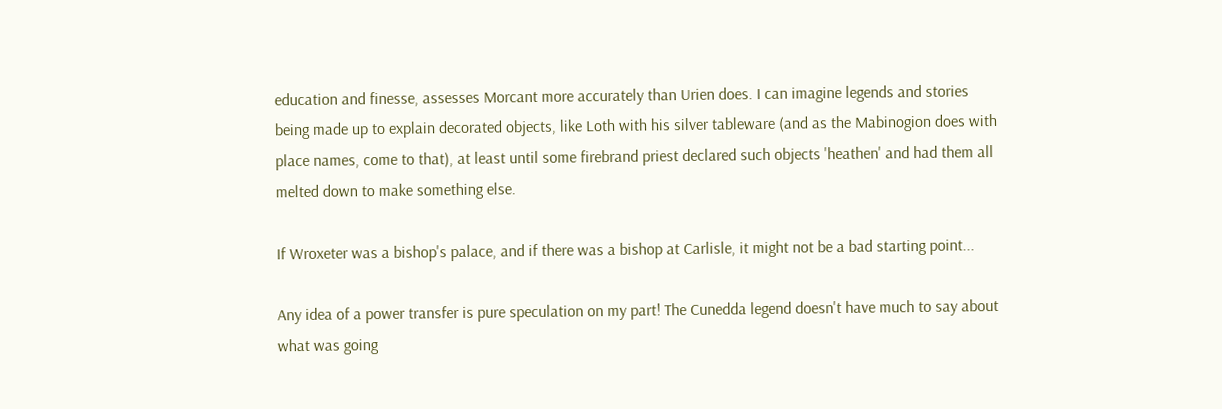education and finesse, assesses Morcant more accurately than Urien does. I can imagine legends and stories being made up to explain decorated objects, like Loth with his silver tableware (and as the Mabinogion does with place names, come to that), at least until some firebrand priest declared such objects 'heathen' and had them all melted down to make something else.

If Wroxeter was a bishop's palace, and if there was a bishop at Carlisle, it might not be a bad starting point...

Any idea of a power transfer is pure speculation on my part! The Cunedda legend doesn't have much to say about what was going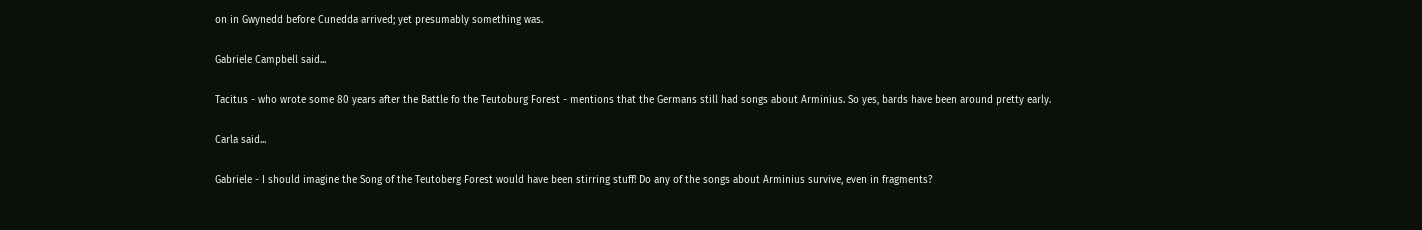on in Gwynedd before Cunedda arrived; yet presumably something was.

Gabriele Campbell said...

Tacitus - who wrote some 80 years after the Battle fo the Teutoburg Forest - mentions that the Germans still had songs about Arminius. So yes, bards have been around pretty early.

Carla said...

Gabriele - I should imagine the Song of the Teutoberg Forest would have been stirring stuff! Do any of the songs about Arminius survive, even in fragments?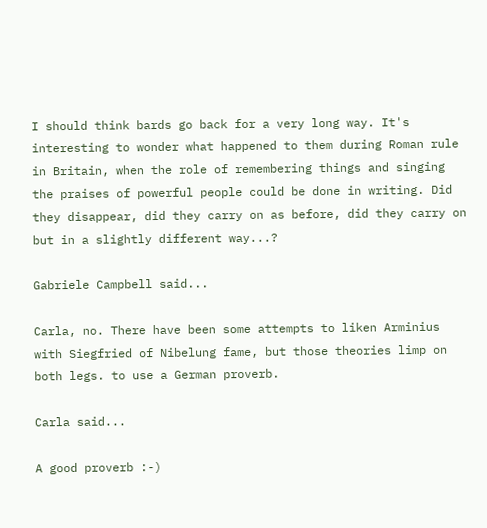I should think bards go back for a very long way. It's interesting to wonder what happened to them during Roman rule in Britain, when the role of remembering things and singing the praises of powerful people could be done in writing. Did they disappear, did they carry on as before, did they carry on but in a slightly different way...?

Gabriele Campbell said...

Carla, no. There have been some attempts to liken Arminius with Siegfried of Nibelung fame, but those theories limp on both legs. to use a German proverb.

Carla said...

A good proverb :-)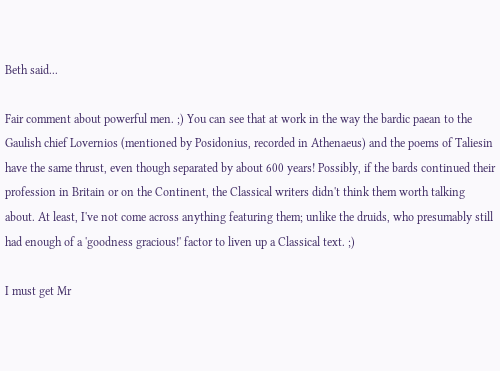Beth said...

Fair comment about powerful men. ;) You can see that at work in the way the bardic paean to the Gaulish chief Lovernios (mentioned by Posidonius, recorded in Athenaeus) and the poems of Taliesin have the same thrust, even though separated by about 600 years! Possibly, if the bards continued their profession in Britain or on the Continent, the Classical writers didn't think them worth talking about. At least, I've not come across anything featuring them; unlike the druids, who presumably still had enough of a 'goodness gracious!' factor to liven up a Classical text. ;)

I must get Mr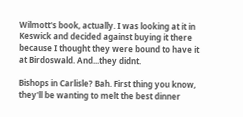Wilmott's book, actually. I was looking at it in Keswick and decided against buying it there because I thought they were bound to have it at Birdoswald. And...they didnt.

Bishops in Carlisle? Bah. First thing you know, they'll be wanting to melt the best dinner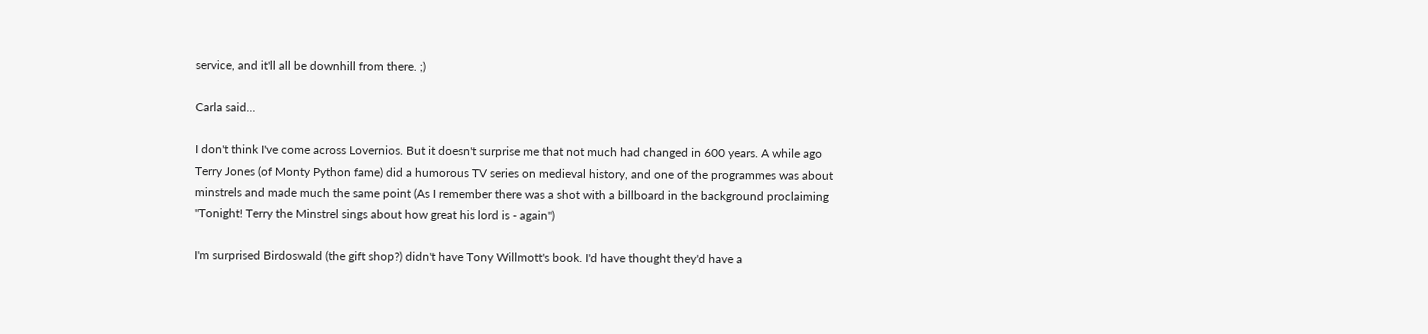service, and it'll all be downhill from there. ;)

Carla said...

I don't think I've come across Lovernios. But it doesn't surprise me that not much had changed in 600 years. A while ago Terry Jones (of Monty Python fame) did a humorous TV series on medieval history, and one of the programmes was about minstrels and made much the same point (As I remember there was a shot with a billboard in the background proclaiming "Tonight! Terry the Minstrel sings about how great his lord is - again")

I'm surprised Birdoswald (the gift shop?) didn't have Tony Willmott's book. I'd have thought they'd have a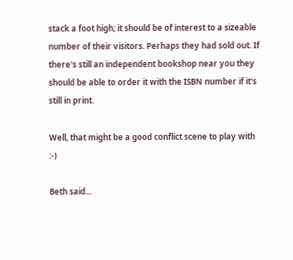stack a foot high; it should be of interest to a sizeable number of their visitors. Perhaps they had sold out. If there's still an independent bookshop near you they should be able to order it with the ISBN number if it's still in print.

Well, that might be a good conflict scene to play with :-)

Beth said...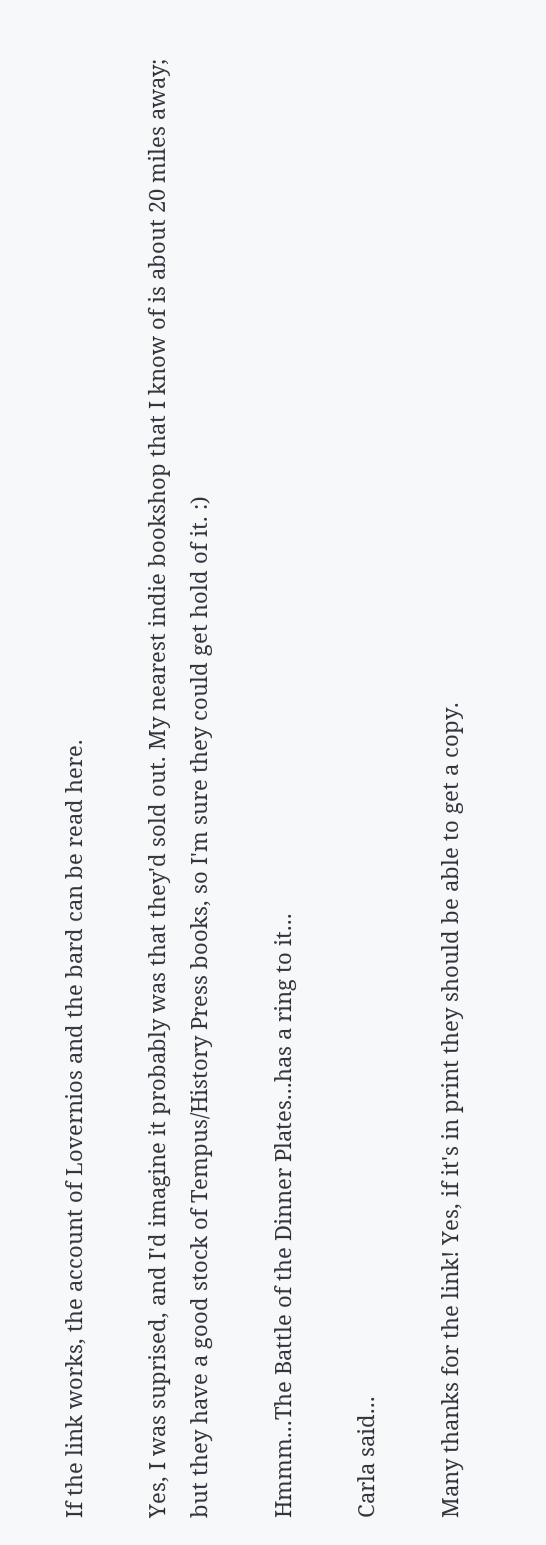If the link works, the account of Lovernios and the bard can be read here.

Yes, I was suprised, and I'd imagine it probably was that they'd sold out. My nearest indie bookshop that I know of is about 20 miles away; but they have a good stock of Tempus/History Press books, so I'm sure they could get hold of it. :)

Hmmm...The Battle of the Dinner Plates...has a ring to it...

Carla said...

Many thanks for the link! Yes, if it's in print they should be able to get a copy.